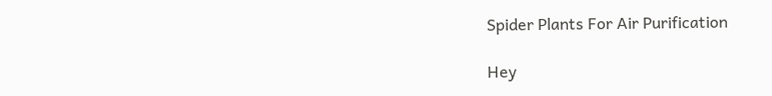Spider Plants For Air Purification

Hey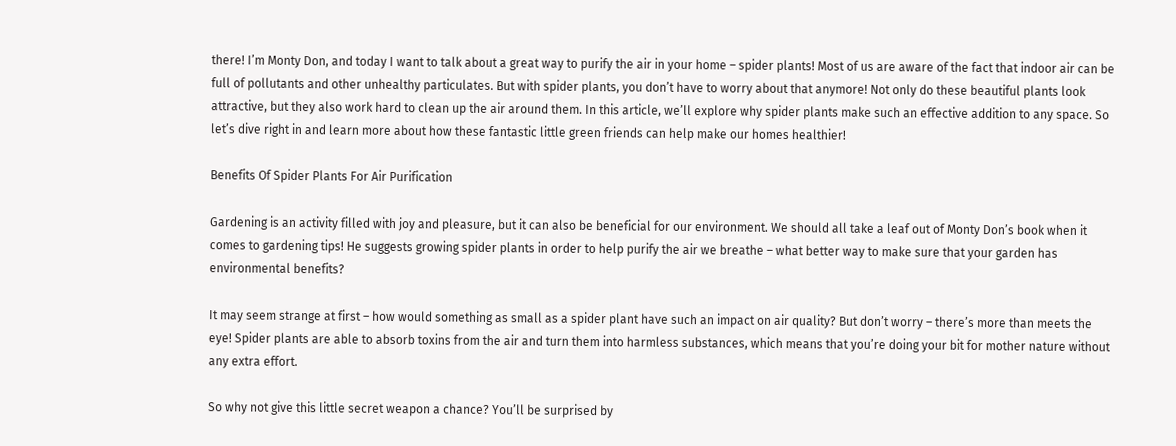there! I’m Monty Don, and today I want to talk about a great way to purify the air in your home – spider plants! Most of us are aware of the fact that indoor air can be full of pollutants and other unhealthy particulates. But with spider plants, you don’t have to worry about that anymore! Not only do these beautiful plants look attractive, but they also work hard to clean up the air around them. In this article, we’ll explore why spider plants make such an effective addition to any space. So let’s dive right in and learn more about how these fantastic little green friends can help make our homes healthier!

Benefits Of Spider Plants For Air Purification

Gardening is an activity filled with joy and pleasure, but it can also be beneficial for our environment. We should all take a leaf out of Monty Don’s book when it comes to gardening tips! He suggests growing spider plants in order to help purify the air we breathe – what better way to make sure that your garden has environmental benefits?

It may seem strange at first – how would something as small as a spider plant have such an impact on air quality? But don’t worry – there’s more than meets the eye! Spider plants are able to absorb toxins from the air and turn them into harmless substances, which means that you’re doing your bit for mother nature without any extra effort.

So why not give this little secret weapon a chance? You’ll be surprised by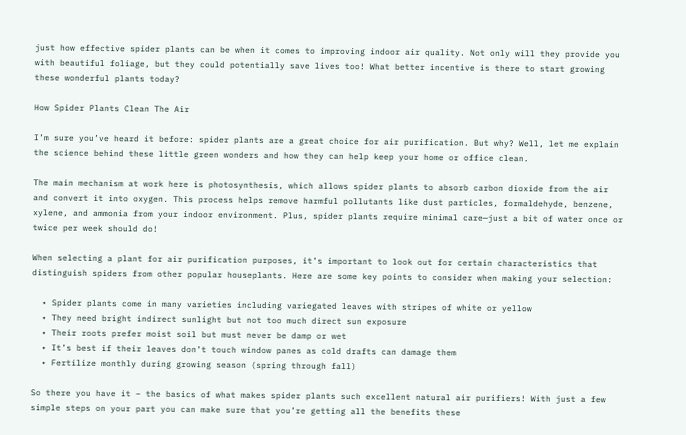just how effective spider plants can be when it comes to improving indoor air quality. Not only will they provide you with beautiful foliage, but they could potentially save lives too! What better incentive is there to start growing these wonderful plants today?

How Spider Plants Clean The Air

I’m sure you’ve heard it before: spider plants are a great choice for air purification. But why? Well, let me explain the science behind these little green wonders and how they can help keep your home or office clean.

The main mechanism at work here is photosynthesis, which allows spider plants to absorb carbon dioxide from the air and convert it into oxygen. This process helps remove harmful pollutants like dust particles, formaldehyde, benzene, xylene, and ammonia from your indoor environment. Plus, spider plants require minimal care—just a bit of water once or twice per week should do!

When selecting a plant for air purification purposes, it’s important to look out for certain characteristics that distinguish spiders from other popular houseplants. Here are some key points to consider when making your selection:

  • Spider plants come in many varieties including variegated leaves with stripes of white or yellow
  • They need bright indirect sunlight but not too much direct sun exposure
  • Their roots prefer moist soil but must never be damp or wet
  • It’s best if their leaves don’t touch window panes as cold drafts can damage them
  • Fertilize monthly during growing season (spring through fall)

So there you have it – the basics of what makes spider plants such excellent natural air purifiers! With just a few simple steps on your part you can make sure that you’re getting all the benefits these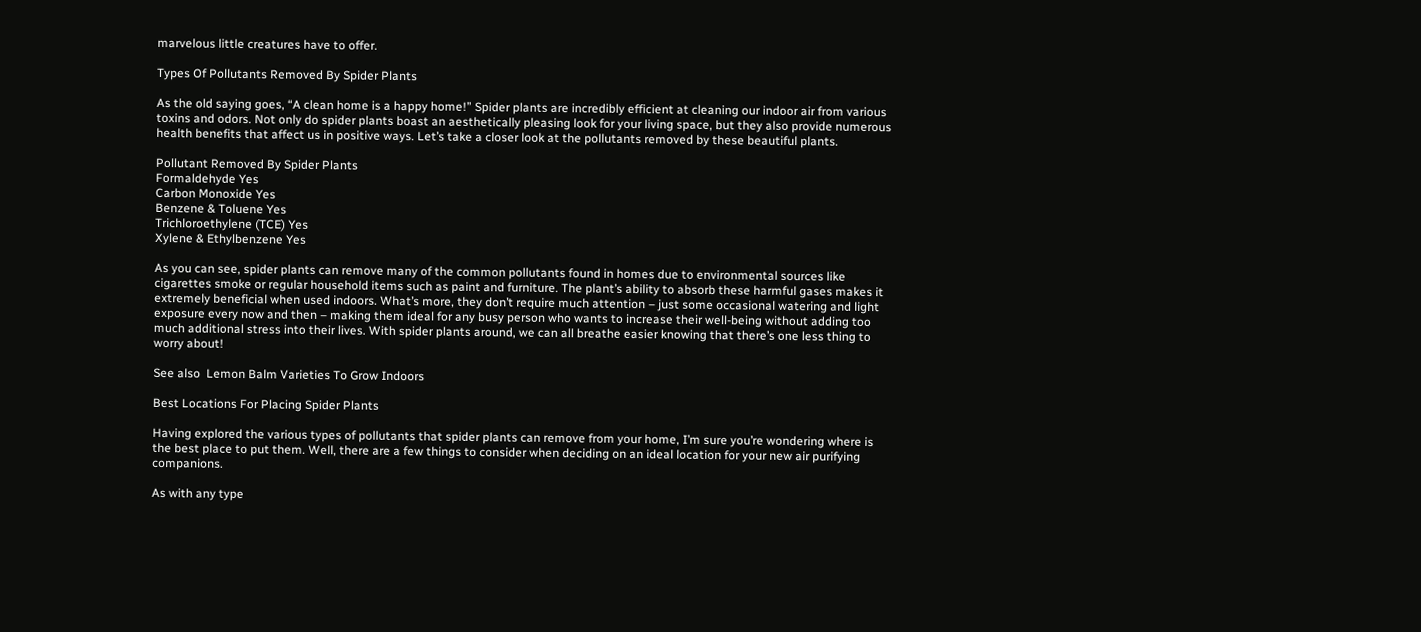marvelous little creatures have to offer.

Types Of Pollutants Removed By Spider Plants

As the old saying goes, “A clean home is a happy home!” Spider plants are incredibly efficient at cleaning our indoor air from various toxins and odors. Not only do spider plants boast an aesthetically pleasing look for your living space, but they also provide numerous health benefits that affect us in positive ways. Let’s take a closer look at the pollutants removed by these beautiful plants.

Pollutant Removed By Spider Plants
Formaldehyde Yes
Carbon Monoxide Yes
Benzene & Toluene Yes
Trichloroethylene (TCE) Yes
Xylene & Ethylbenzene Yes

As you can see, spider plants can remove many of the common pollutants found in homes due to environmental sources like cigarettes smoke or regular household items such as paint and furniture. The plant’s ability to absorb these harmful gases makes it extremely beneficial when used indoors. What’s more, they don’t require much attention – just some occasional watering and light exposure every now and then – making them ideal for any busy person who wants to increase their well-being without adding too much additional stress into their lives. With spider plants around, we can all breathe easier knowing that there’s one less thing to worry about!

See also  Lemon Balm Varieties To Grow Indoors

Best Locations For Placing Spider Plants

Having explored the various types of pollutants that spider plants can remove from your home, I’m sure you’re wondering where is the best place to put them. Well, there are a few things to consider when deciding on an ideal location for your new air purifying companions.

As with any type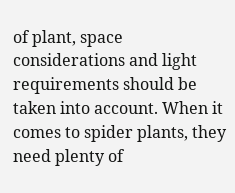of plant, space considerations and light requirements should be taken into account. When it comes to spider plants, they need plenty of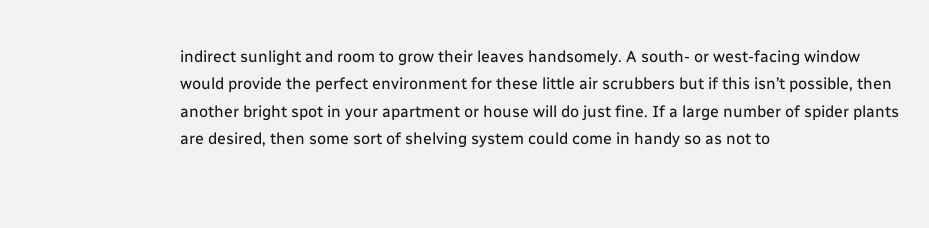indirect sunlight and room to grow their leaves handsomely. A south- or west-facing window would provide the perfect environment for these little air scrubbers but if this isn’t possible, then another bright spot in your apartment or house will do just fine. If a large number of spider plants are desired, then some sort of shelving system could come in handy so as not to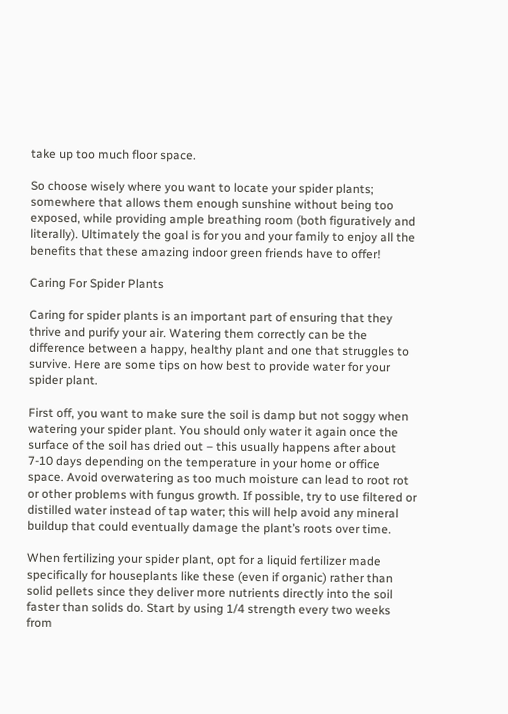take up too much floor space.

So choose wisely where you want to locate your spider plants; somewhere that allows them enough sunshine without being too exposed, while providing ample breathing room (both figuratively and literally). Ultimately the goal is for you and your family to enjoy all the benefits that these amazing indoor green friends have to offer!

Caring For Spider Plants

Caring for spider plants is an important part of ensuring that they thrive and purify your air. Watering them correctly can be the difference between a happy, healthy plant and one that struggles to survive. Here are some tips on how best to provide water for your spider plant.

First off, you want to make sure the soil is damp but not soggy when watering your spider plant. You should only water it again once the surface of the soil has dried out – this usually happens after about 7-10 days depending on the temperature in your home or office space. Avoid overwatering as too much moisture can lead to root rot or other problems with fungus growth. If possible, try to use filtered or distilled water instead of tap water; this will help avoid any mineral buildup that could eventually damage the plant’s roots over time.

When fertilizing your spider plant, opt for a liquid fertilizer made specifically for houseplants like these (even if organic) rather than solid pellets since they deliver more nutrients directly into the soil faster than solids do. Start by using 1/4 strength every two weeks from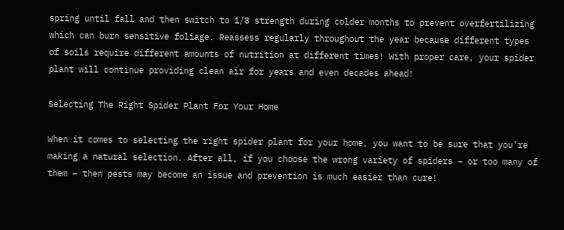spring until fall and then switch to 1/8 strength during colder months to prevent overfertilizing which can burn sensitive foliage. Reassess regularly throughout the year because different types of soils require different amounts of nutrition at different times! With proper care, your spider plant will continue providing clean air for years and even decades ahead!

Selecting The Right Spider Plant For Your Home

When it comes to selecting the right spider plant for your home, you want to be sure that you’re making a natural selection. After all, if you choose the wrong variety of spiders – or too many of them – then pests may become an issue and prevention is much easier than cure!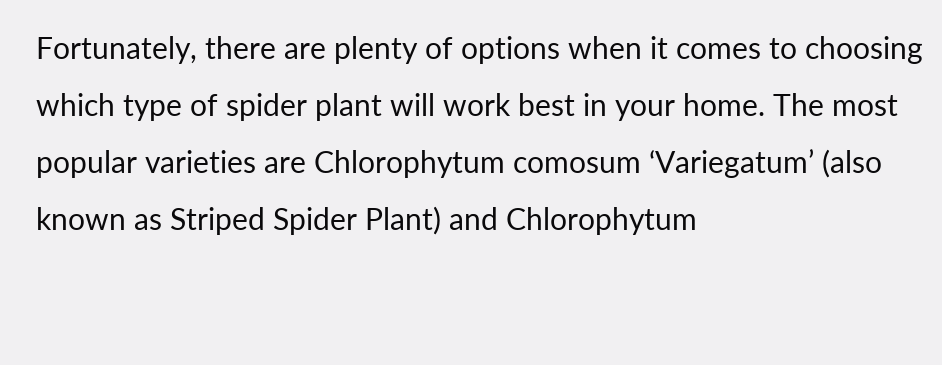Fortunately, there are plenty of options when it comes to choosing which type of spider plant will work best in your home. The most popular varieties are Chlorophytum comosum ‘Variegatum’ (also known as Striped Spider Plant) and Chlorophytum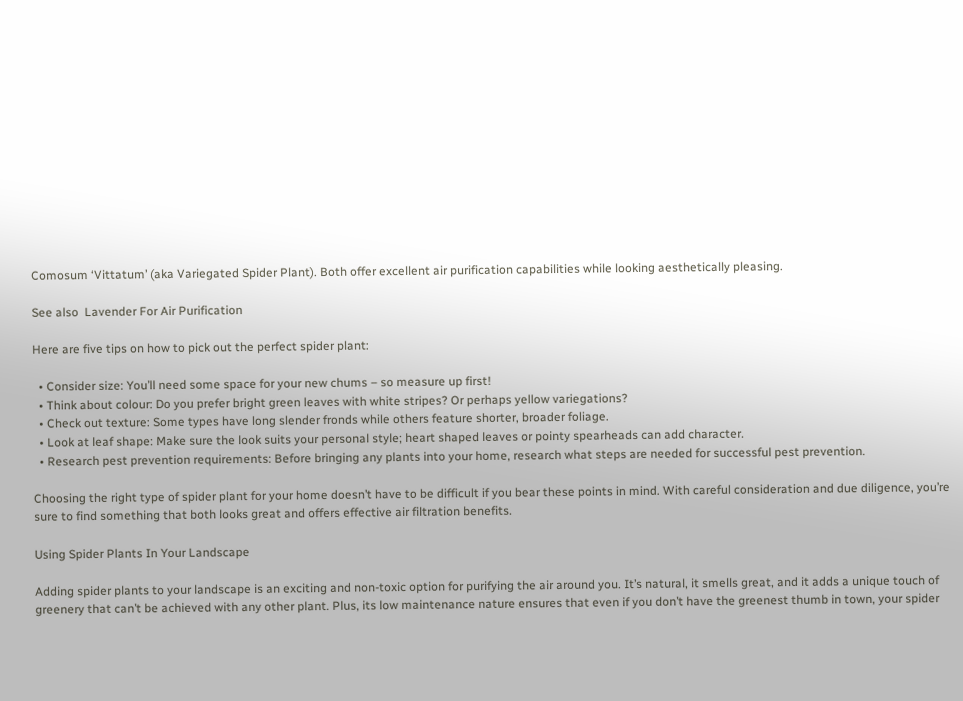Comosum ‘Vittatum’ (aka Variegated Spider Plant). Both offer excellent air purification capabilities while looking aesthetically pleasing.

See also  Lavender For Air Purification

Here are five tips on how to pick out the perfect spider plant:

  • Consider size: You’ll need some space for your new chums – so measure up first!
  • Think about colour: Do you prefer bright green leaves with white stripes? Or perhaps yellow variegations?
  • Check out texture: Some types have long slender fronds while others feature shorter, broader foliage.
  • Look at leaf shape: Make sure the look suits your personal style; heart shaped leaves or pointy spearheads can add character.
  • Research pest prevention requirements: Before bringing any plants into your home, research what steps are needed for successful pest prevention.

Choosing the right type of spider plant for your home doesn’t have to be difficult if you bear these points in mind. With careful consideration and due diligence, you’re sure to find something that both looks great and offers effective air filtration benefits.

Using Spider Plants In Your Landscape

Adding spider plants to your landscape is an exciting and non-toxic option for purifying the air around you. It’s natural, it smells great, and it adds a unique touch of greenery that can’t be achieved with any other plant. Plus, its low maintenance nature ensures that even if you don’t have the greenest thumb in town, your spider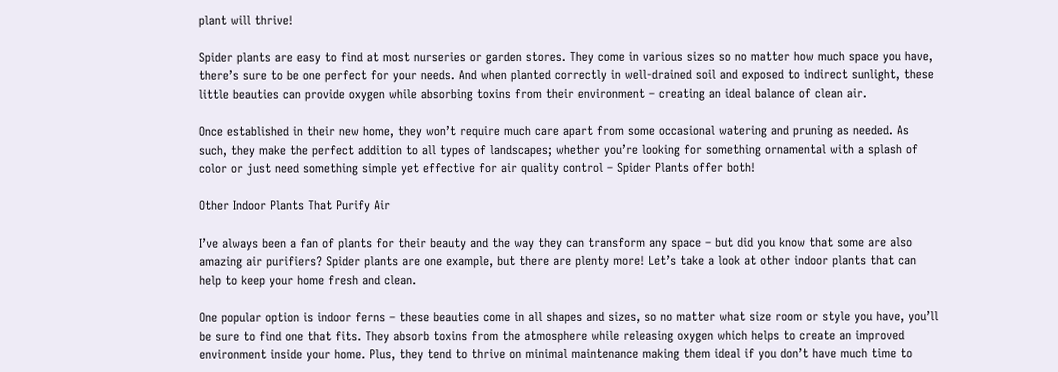plant will thrive!

Spider plants are easy to find at most nurseries or garden stores. They come in various sizes so no matter how much space you have, there’s sure to be one perfect for your needs. And when planted correctly in well-drained soil and exposed to indirect sunlight, these little beauties can provide oxygen while absorbing toxins from their environment – creating an ideal balance of clean air.

Once established in their new home, they won’t require much care apart from some occasional watering and pruning as needed. As such, they make the perfect addition to all types of landscapes; whether you’re looking for something ornamental with a splash of color or just need something simple yet effective for air quality control – Spider Plants offer both!

Other Indoor Plants That Purify Air

I’ve always been a fan of plants for their beauty and the way they can transform any space – but did you know that some are also amazing air purifiers? Spider plants are one example, but there are plenty more! Let’s take a look at other indoor plants that can help to keep your home fresh and clean.

One popular option is indoor ferns – these beauties come in all shapes and sizes, so no matter what size room or style you have, you’ll be sure to find one that fits. They absorb toxins from the atmosphere while releasing oxygen which helps to create an improved environment inside your home. Plus, they tend to thrive on minimal maintenance making them ideal if you don’t have much time to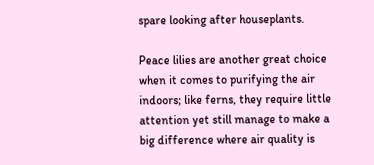spare looking after houseplants.

Peace lilies are another great choice when it comes to purifying the air indoors; like ferns, they require little attention yet still manage to make a big difference where air quality is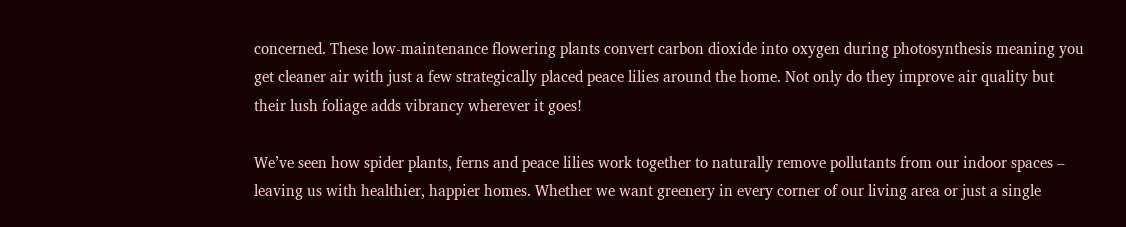concerned. These low-maintenance flowering plants convert carbon dioxide into oxygen during photosynthesis meaning you get cleaner air with just a few strategically placed peace lilies around the home. Not only do they improve air quality but their lush foliage adds vibrancy wherever it goes!

We’ve seen how spider plants, ferns and peace lilies work together to naturally remove pollutants from our indoor spaces – leaving us with healthier, happier homes. Whether we want greenery in every corner of our living area or just a single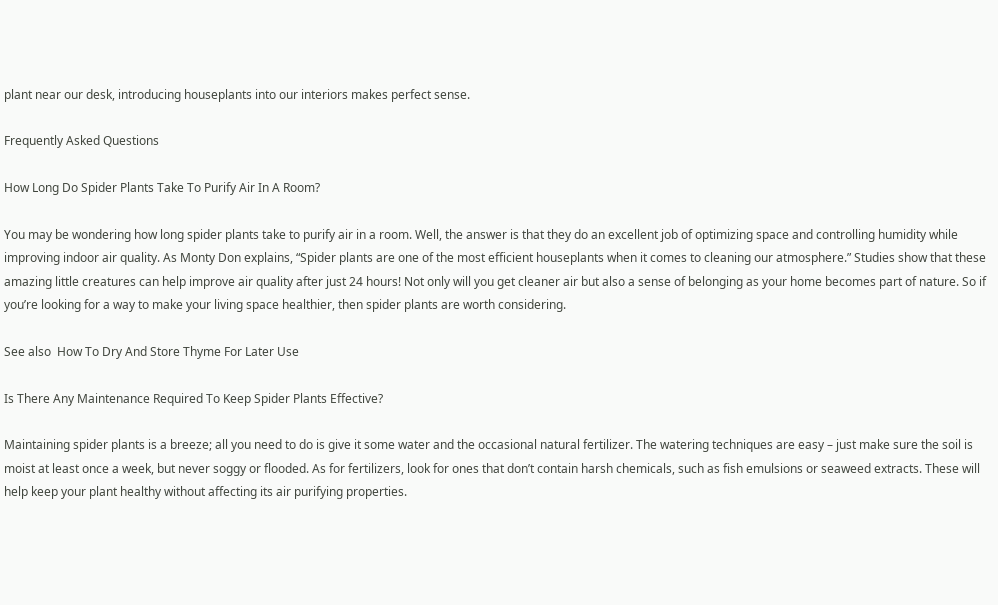plant near our desk, introducing houseplants into our interiors makes perfect sense.

Frequently Asked Questions

How Long Do Spider Plants Take To Purify Air In A Room?

You may be wondering how long spider plants take to purify air in a room. Well, the answer is that they do an excellent job of optimizing space and controlling humidity while improving indoor air quality. As Monty Don explains, “Spider plants are one of the most efficient houseplants when it comes to cleaning our atmosphere.” Studies show that these amazing little creatures can help improve air quality after just 24 hours! Not only will you get cleaner air but also a sense of belonging as your home becomes part of nature. So if you’re looking for a way to make your living space healthier, then spider plants are worth considering.

See also  How To Dry And Store Thyme For Later Use

Is There Any Maintenance Required To Keep Spider Plants Effective?

Maintaining spider plants is a breeze; all you need to do is give it some water and the occasional natural fertilizer. The watering techniques are easy – just make sure the soil is moist at least once a week, but never soggy or flooded. As for fertilizers, look for ones that don’t contain harsh chemicals, such as fish emulsions or seaweed extracts. These will help keep your plant healthy without affecting its air purifying properties.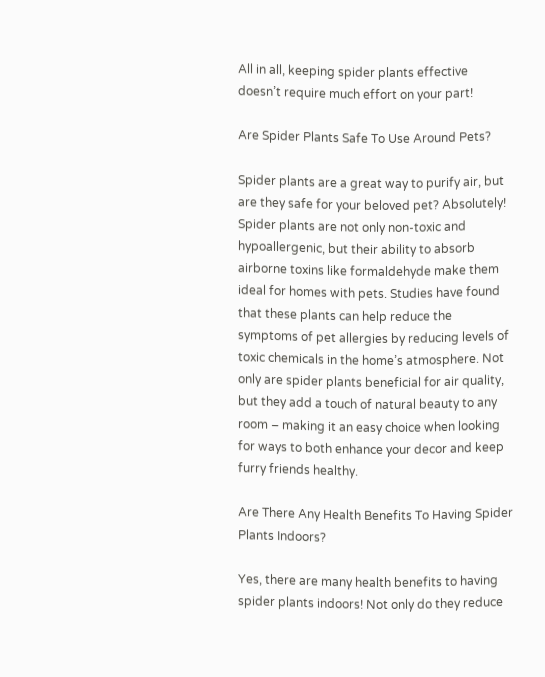All in all, keeping spider plants effective doesn’t require much effort on your part!

Are Spider Plants Safe To Use Around Pets?

Spider plants are a great way to purify air, but are they safe for your beloved pet? Absolutely! Spider plants are not only non-toxic and hypoallergenic, but their ability to absorb airborne toxins like formaldehyde make them ideal for homes with pets. Studies have found that these plants can help reduce the symptoms of pet allergies by reducing levels of toxic chemicals in the home’s atmosphere. Not only are spider plants beneficial for air quality, but they add a touch of natural beauty to any room – making it an easy choice when looking for ways to both enhance your decor and keep furry friends healthy.

Are There Any Health Benefits To Having Spider Plants Indoors?

Yes, there are many health benefits to having spider plants indoors! Not only do they reduce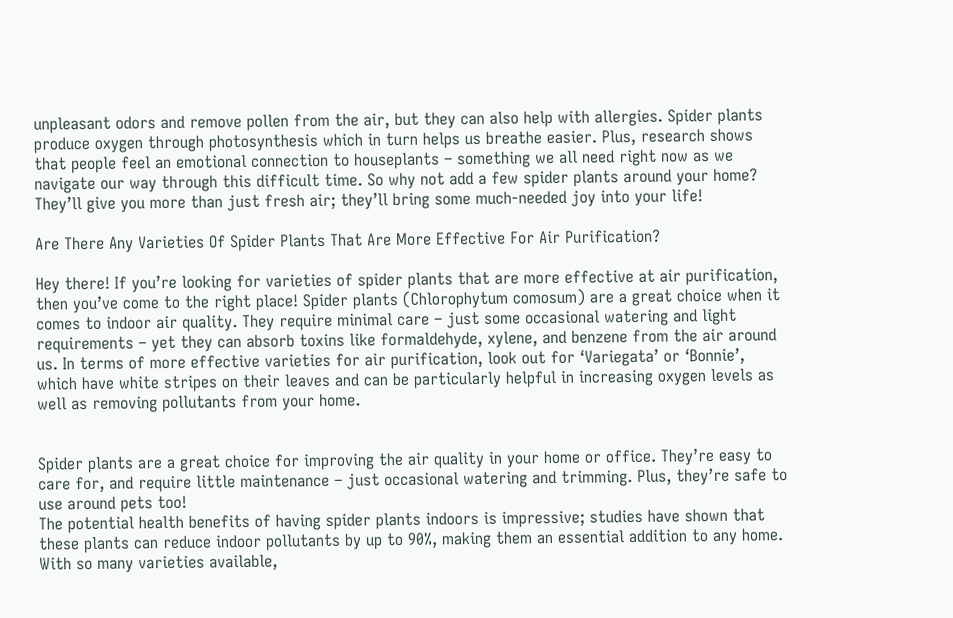unpleasant odors and remove pollen from the air, but they can also help with allergies. Spider plants produce oxygen through photosynthesis which in turn helps us breathe easier. Plus, research shows that people feel an emotional connection to houseplants – something we all need right now as we navigate our way through this difficult time. So why not add a few spider plants around your home? They’ll give you more than just fresh air; they’ll bring some much-needed joy into your life!

Are There Any Varieties Of Spider Plants That Are More Effective For Air Purification?

Hey there! If you’re looking for varieties of spider plants that are more effective at air purification, then you’ve come to the right place! Spider plants (Chlorophytum comosum) are a great choice when it comes to indoor air quality. They require minimal care – just some occasional watering and light requirements – yet they can absorb toxins like formaldehyde, xylene, and benzene from the air around us. In terms of more effective varieties for air purification, look out for ‘Variegata’ or ‘Bonnie’, which have white stripes on their leaves and can be particularly helpful in increasing oxygen levels as well as removing pollutants from your home.


Spider plants are a great choice for improving the air quality in your home or office. They’re easy to care for, and require little maintenance – just occasional watering and trimming. Plus, they’re safe to use around pets too!
The potential health benefits of having spider plants indoors is impressive; studies have shown that these plants can reduce indoor pollutants by up to 90%, making them an essential addition to any home. With so many varieties available,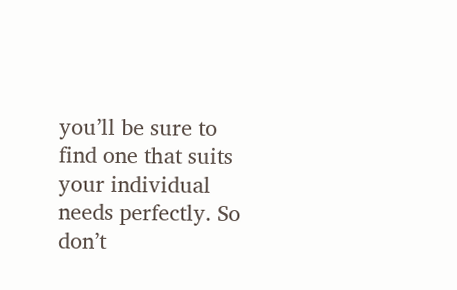you’ll be sure to find one that suits your individual needs perfectly. So don’t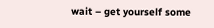wait – get yourself some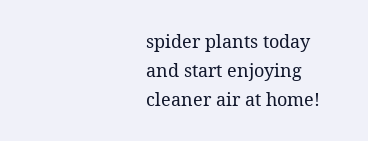spider plants today and start enjoying cleaner air at home!